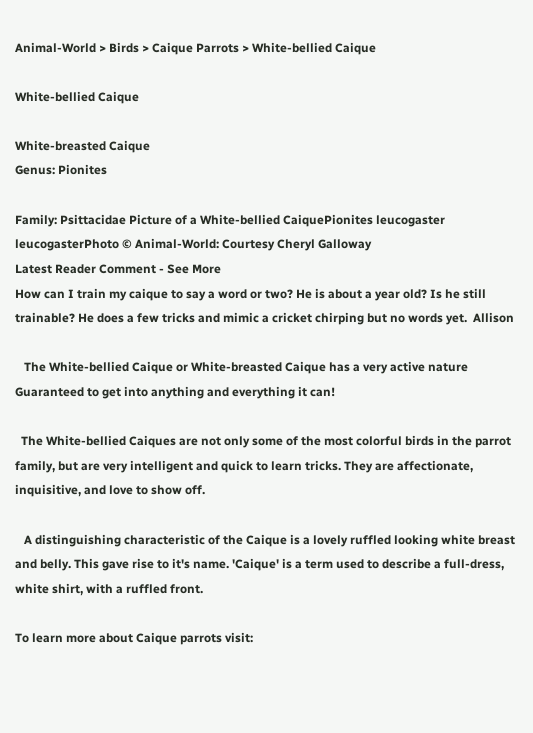Animal-World > Birds > Caique Parrots > White-bellied Caique

White-bellied Caique

White-breasted Caique
Genus: Pionites

Family: Psittacidae Picture of a White-bellied CaiquePionites leucogaster leucogasterPhoto © Animal-World: Courtesy Cheryl Galloway
Latest Reader Comment - See More
How can I train my caique to say a word or two? He is about a year old? Is he still trainable? He does a few tricks and mimic a cricket chirping but no words yet.  Allison

   The White-bellied Caique or White-breasted Caique has a very active nature Guaranteed to get into anything and everything it can!

  The White-bellied Caiques are not only some of the most colorful birds in the parrot family, but are very intelligent and quick to learn tricks. They are affectionate, inquisitive, and love to show off.

   A distinguishing characteristic of the Caique is a lovely ruffled looking white breast and belly. This gave rise to it's name. 'Caique' is a term used to describe a full-dress, white shirt, with a ruffled front.

To learn more about Caique parrots visit: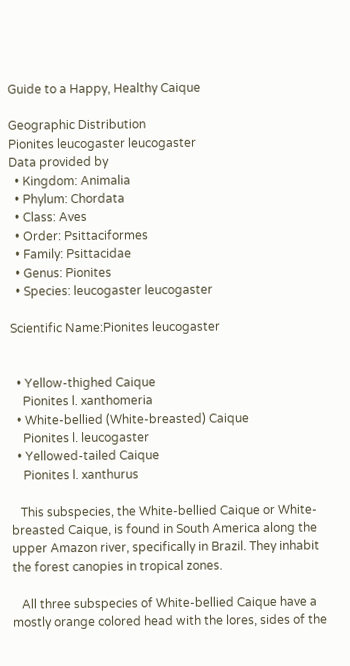Guide to a Happy, Healthy Caique

Geographic Distribution
Pionites leucogaster leucogaster
Data provided by
  • Kingdom: Animalia
  • Phylum: Chordata
  • Class: Aves
  • Order: Psittaciformes
  • Family: Psittacidae
  • Genus: Pionites
  • Species: leucogaster leucogaster

Scientific Name:Pionites leucogaster


  • Yellow-thighed Caique
    Pionites l. xanthomeria
  • White-bellied (White-breasted) Caique
    Pionites l. leucogaster
  • Yellowed-tailed Caique
    Pionites l. xanthurus

   This subspecies, the White-bellied Caique or White-breasted Caique, is found in South America along the upper Amazon river, specifically in Brazil. They inhabit the forest canopies in tropical zones.

   All three subspecies of White-bellied Caique have a mostly orange colored head with the lores, sides of the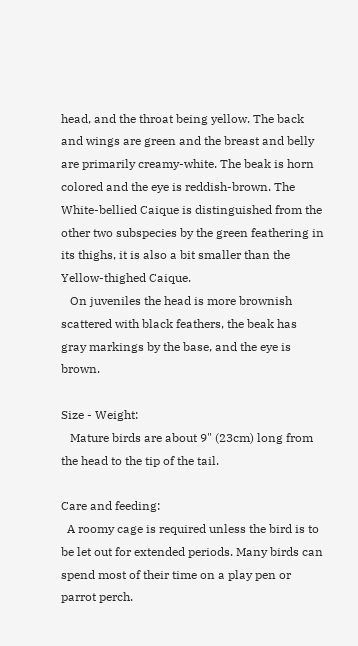head, and the throat being yellow. The back and wings are green and the breast and belly are primarily creamy-white. The beak is horn colored and the eye is reddish-brown. The White-bellied Caique is distinguished from the other two subspecies by the green feathering in its thighs, it is also a bit smaller than the Yellow-thighed Caique.
   On juveniles the head is more brownish scattered with black feathers, the beak has gray markings by the base, and the eye is brown.

Size - Weight:
   Mature birds are about 9" (23cm) long from the head to the tip of the tail.

Care and feeding:
  A roomy cage is required unless the bird is to be let out for extended periods. Many birds can spend most of their time on a play pen or parrot perch.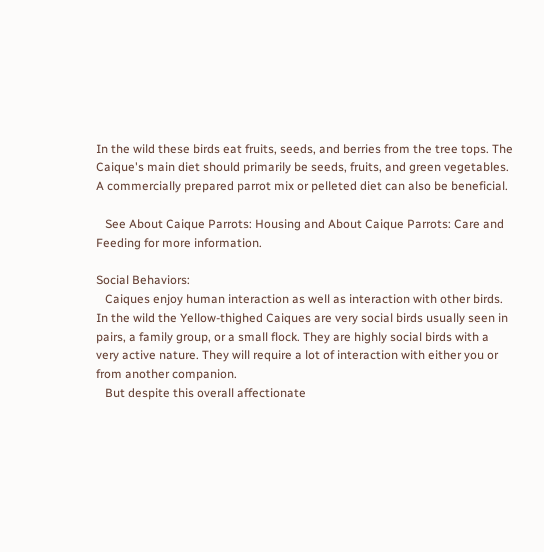In the wild these birds eat fruits, seeds, and berries from the tree tops. The Caique's main diet should primarily be seeds, fruits, and green vegetables. A commercially prepared parrot mix or pelleted diet can also be beneficial.

   See About Caique Parrots: Housing and About Caique Parrots: Care and Feeding for more information.

Social Behaviors:
   Caiques enjoy human interaction as well as interaction with other birds. In the wild the Yellow-thighed Caiques are very social birds usually seen in pairs, a family group, or a small flock. They are highly social birds with a very active nature. They will require a lot of interaction with either you or from another companion.
   But despite this overall affectionate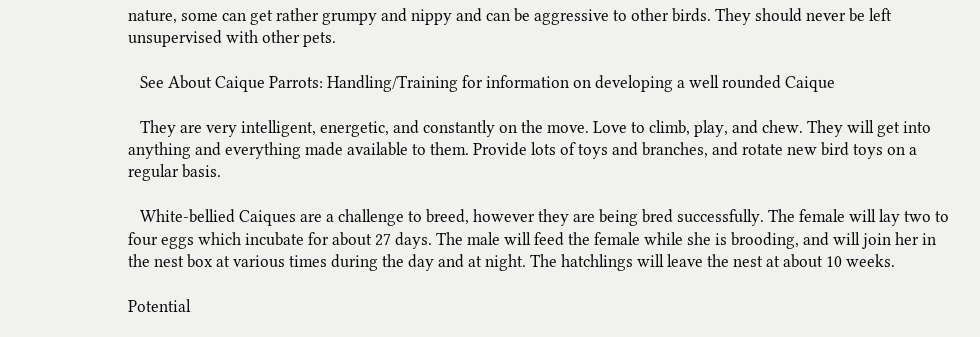nature, some can get rather grumpy and nippy and can be aggressive to other birds. They should never be left unsupervised with other pets.

   See About Caique Parrots: Handling/Training for information on developing a well rounded Caique

   They are very intelligent, energetic, and constantly on the move. Love to climb, play, and chew. They will get into anything and everything made available to them. Provide lots of toys and branches, and rotate new bird toys on a regular basis.

   White-bellied Caiques are a challenge to breed, however they are being bred successfully. The female will lay two to four eggs which incubate for about 27 days. The male will feed the female while she is brooding, and will join her in the nest box at various times during the day and at night. The hatchlings will leave the nest at about 10 weeks.

Potential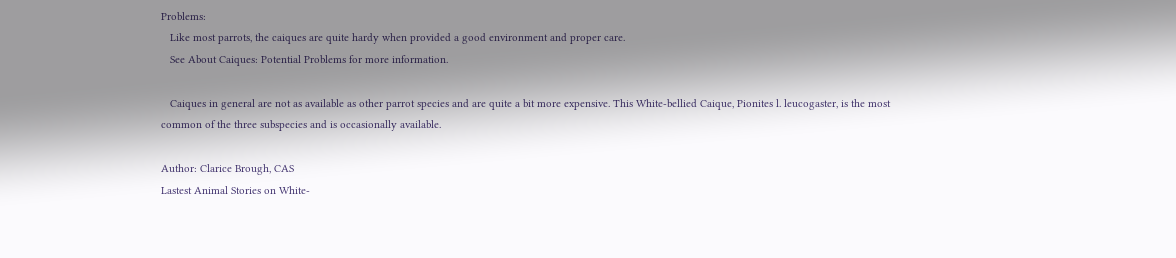Problems:
   Like most parrots, the caiques are quite hardy when provided a good environment and proper care.
   See About Caiques: Potential Problems for more information.

   Caiques in general are not as available as other parrot species and are quite a bit more expensive. This White-bellied Caique, Pionites l. leucogaster, is the most common of the three subspecies and is occasionally available.

Author: Clarice Brough, CAS
Lastest Animal Stories on White-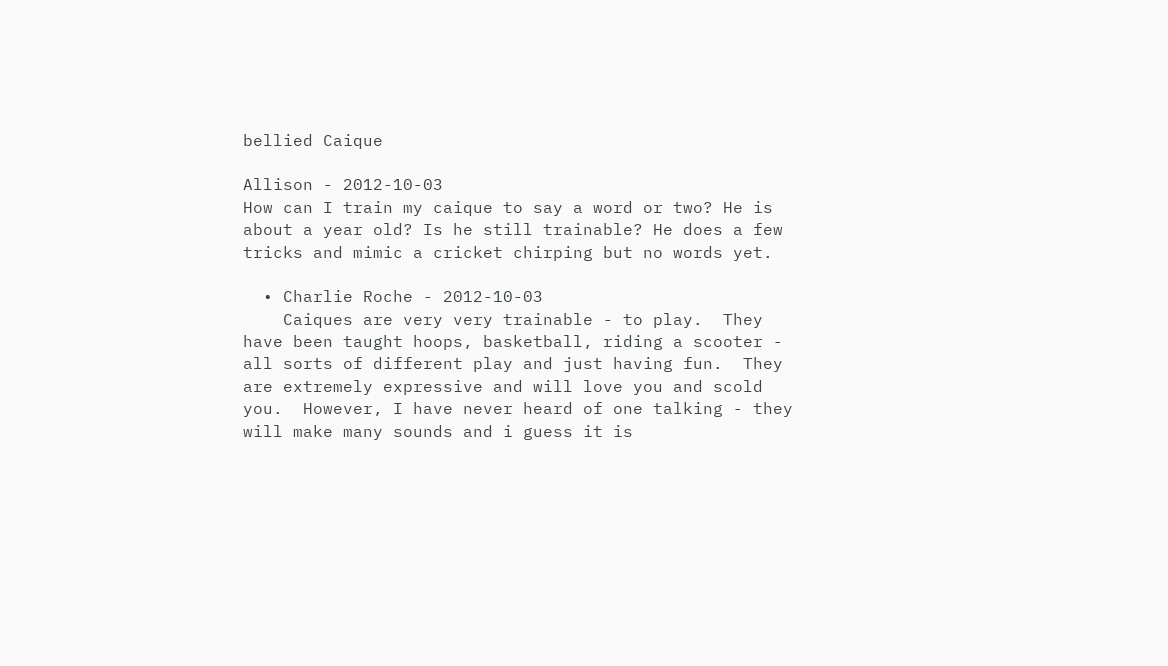bellied Caique

Allison - 2012-10-03
How can I train my caique to say a word or two? He is about a year old? Is he still trainable? He does a few tricks and mimic a cricket chirping but no words yet.

  • Charlie Roche - 2012-10-03
    Caiques are very very trainable - to play.  They have been taught hoops, basketball, riding a scooter - all sorts of different play and just having fun.  They are extremely expressive and will love you and scold you.  However, I have never heard of one talking - they will make many sounds and i guess it is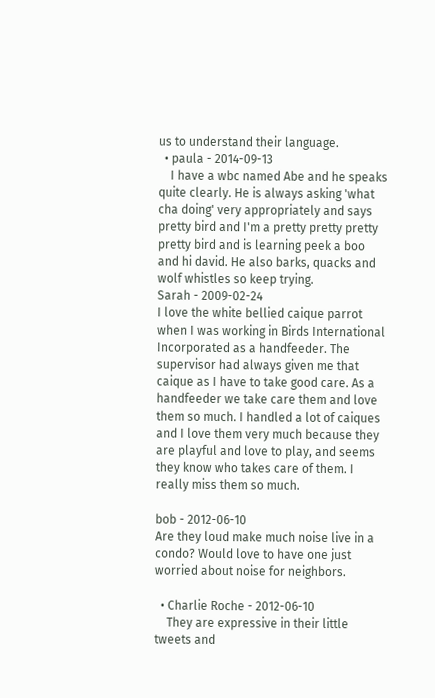us to understand their language.
  • paula - 2014-09-13
    I have a wbc named Abe and he speaks quite clearly. He is always asking 'what cha doing' very appropriately and says pretty bird and I'm a pretty pretty pretty pretty bird and is learning peek a boo and hi david. He also barks, quacks and wolf whistles so keep trying.
Sarah - 2009-02-24
I love the white bellied caique parrot when I was working in Birds International Incorporated as a handfeeder. The supervisor had always given me that caique as I have to take good care. As a handfeeder we take care them and love them so much. I handled a lot of caiques and I love them very much because they are playful and love to play, and seems they know who takes care of them. I really miss them so much.

bob - 2012-06-10
Are they loud make much noise live in a condo? Would love to have one just worried about noise for neighbors.

  • Charlie Roche - 2012-06-10
    They are expressive in their little tweets and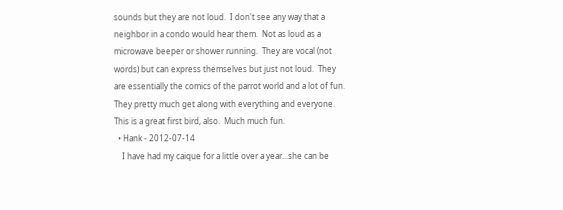sounds but they are not loud.  I don't see any way that a neighbor in a condo would hear them.  Not as loud as a microwave beeper or shower running.  They are vocal (not words) but can express themselves but just not loud.  They are essentially the comics of the parrot world and a lot of fun.  They pretty much get along with everything and everyone.  This is a great first bird, also.  Much much fun.
  • Hank - 2012-07-14
    I have had my caique for a little over a year...she can be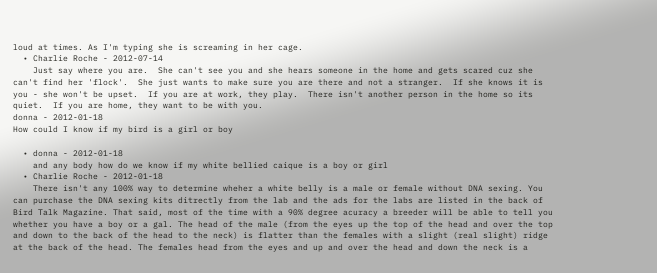loud at times. As I'm typing she is screaming in her cage.
  • Charlie Roche - 2012-07-14
    Just say where you are.  She can't see you and she hears someone in the home and gets scared cuz she can't find her 'flock'.  She just wants to make sure you are there and not a stranger.  If she knows it is you - she won't be upset.  If you are at work, they play.  There isn't another person in the home so its quiet.  If you are home, they want to be with you.
donna - 2012-01-18
How could I know if my bird is a girl or boy

  • donna - 2012-01-18
    and any body how do we know if my white bellied caique is a boy or girl
  • Charlie Roche - 2012-01-18
    There isn't any 100% way to determine wheher a white belly is a male or female without DNA sexing. You can purchase the DNA sexing kits ditrectly from the lab and the ads for the labs are listed in the back of Bird Talk Magazine. That said, most of the time with a 90% degree acuracy a breeder will be able to tell you whether you have a boy or a gal. The head of the male (from the eyes up the top of the head and over the top and down to the back of the head to the neck) is flatter than the females with a slight (real slight) ridge at the back of the head. The females head from the eyes and up and over the head and down the neck is a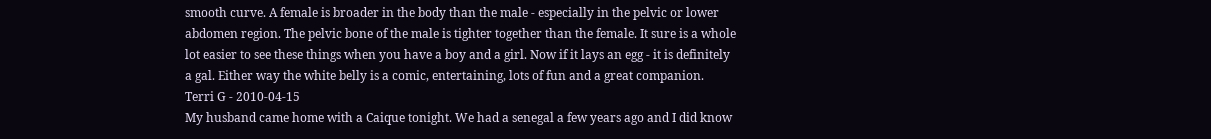smooth curve. A female is broader in the body than the male - especially in the pelvic or lower abdomen region. The pelvic bone of the male is tighter together than the female. It sure is a whole lot easier to see these things when you have a boy and a girl. Now if it lays an egg - it is definitely a gal. Either way the white belly is a comic, entertaining, lots of fun and a great companion.
Terri G - 2010-04-15
My husband came home with a Caique tonight. We had a senegal a few years ago and I did know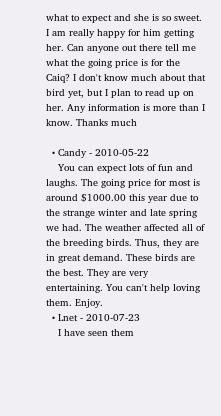what to expect and she is so sweet. I am really happy for him getting her. Can anyone out there tell me what the going price is for the Caiq? I don't know much about that bird yet, but I plan to read up on her. Any information is more than I know. Thanks much

  • Candy - 2010-05-22
    You can expect lots of fun and laughs. The going price for most is around $1000.00 this year due to the strange winter and late spring we had. The weather affected all of the breeding birds. Thus, they are in great demand. These birds are the best. They are very entertaining. You can't help loving them. Enjoy.
  • Lnet - 2010-07-23
    I have seen them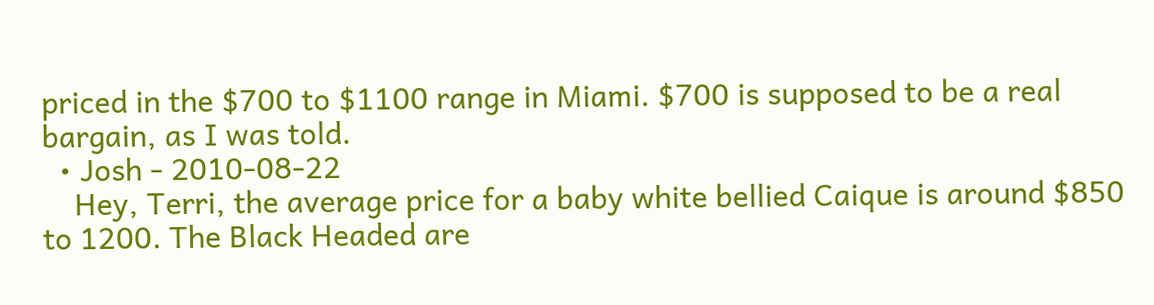priced in the $700 to $1100 range in Miami. $700 is supposed to be a real bargain, as I was told.
  • Josh - 2010-08-22
    Hey, Terri, the average price for a baby white bellied Caique is around $850 to 1200. The Black Headed are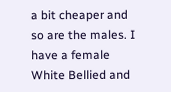a bit cheaper and so are the males. I have a female White Bellied and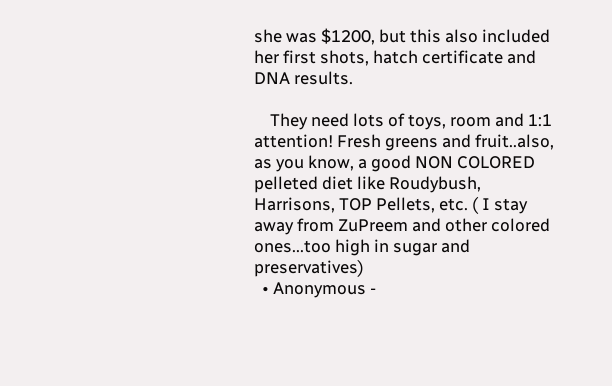she was $1200, but this also included her first shots, hatch certificate and DNA results.

    They need lots of toys, room and 1:1 attention! Fresh greens and fruit..also, as you know, a good NON COLORED pelleted diet like Roudybush, Harrisons, TOP Pellets, etc. ( I stay away from ZuPreem and other colored ones...too high in sugar and preservatives)
  • Anonymous -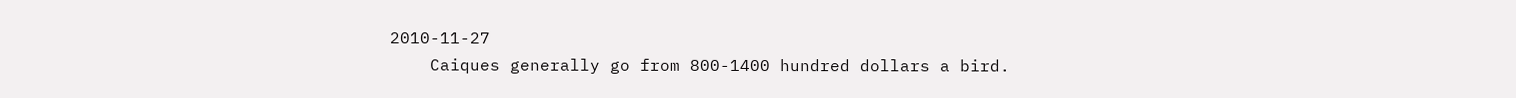2010-11-27
    Caiques generally go from 800-1400 hundred dollars a bird.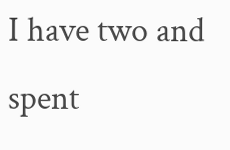I have two and spent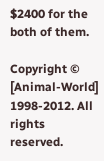$2400 for the both of them.

Copyright © [Animal-World] 1998-2012. All rights reserved.